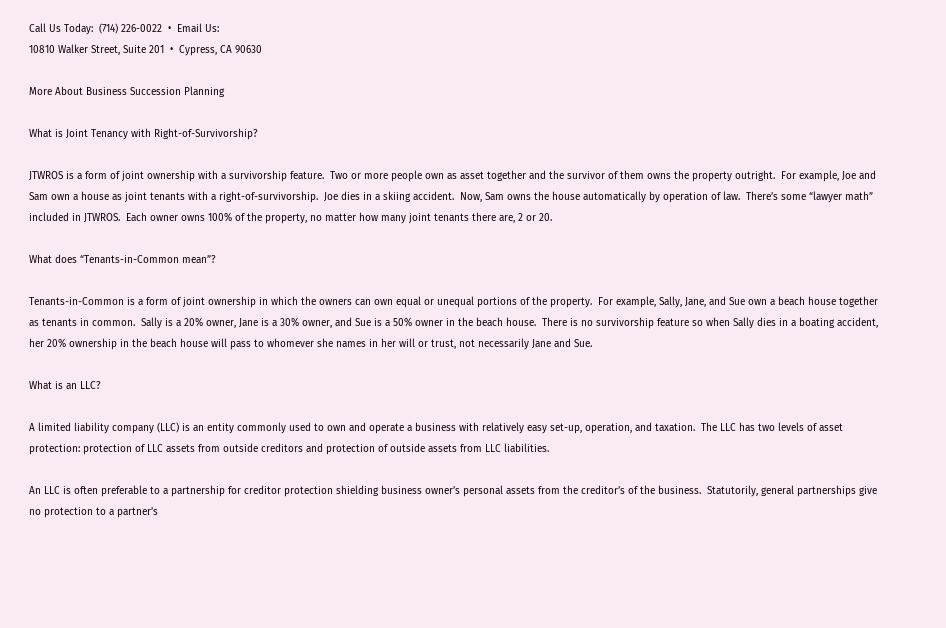Call Us Today:  (714) 226-0022  •  Email Us:
10810 Walker Street, Suite 201  •  Cypress, CA 90630

More About Business Succession Planning

What is Joint Tenancy with Right-of-Survivorship?

JTWROS is a form of joint ownership with a survivorship feature.  Two or more people own as asset together and the survivor of them owns the property outright.  For example, Joe and Sam own a house as joint tenants with a right-of-survivorship.  Joe dies in a skiing accident.  Now, Sam owns the house automatically by operation of law.  There’s some “lawyer math” included in JTWROS.  Each owner owns 100% of the property, no matter how many joint tenants there are, 2 or 20.

What does “Tenants-in-Common mean”?

Tenants-in-Common is a form of joint ownership in which the owners can own equal or unequal portions of the property.  For example, Sally, Jane, and Sue own a beach house together as tenants in common.  Sally is a 20% owner, Jane is a 30% owner, and Sue is a 50% owner in the beach house.  There is no survivorship feature so when Sally dies in a boating accident, her 20% ownership in the beach house will pass to whomever she names in her will or trust, not necessarily Jane and Sue.

What is an LLC?

A limited liability company (LLC) is an entity commonly used to own and operate a business with relatively easy set-up, operation, and taxation.  The LLC has two levels of asset protection: protection of LLC assets from outside creditors and protection of outside assets from LLC liabilities.

An LLC is often preferable to a partnership for creditor protection shielding business owner’s personal assets from the creditor’s of the business.  Statutorily, general partnerships give no protection to a partner’s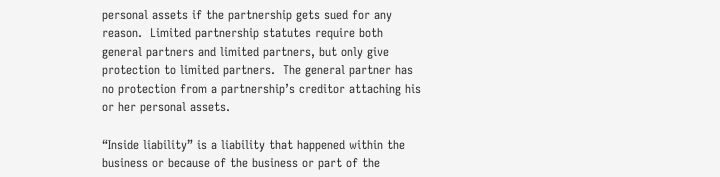personal assets if the partnership gets sued for any reason.  Limited partnership statutes require both general partners and limited partners, but only give protection to limited partners.  The general partner has no protection from a partnership’s creditor attaching his or her personal assets.

“Inside liability” is a liability that happened within the business or because of the business or part of the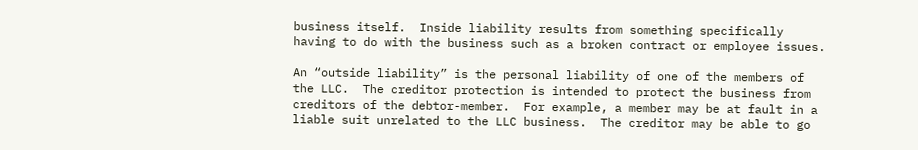business itself.  Inside liability results from something specifically having to do with the business such as a broken contract or employee issues.

An “outside liability” is the personal liability of one of the members of the LLC.  The creditor protection is intended to protect the business from creditors of the debtor-member.  For example, a member may be at fault in a liable suit unrelated to the LLC business.  The creditor may be able to go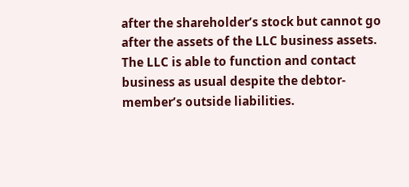after the shareholder’s stock but cannot go after the assets of the LLC business assets.  The LLC is able to function and contact business as usual despite the debtor-member’s outside liabilities.